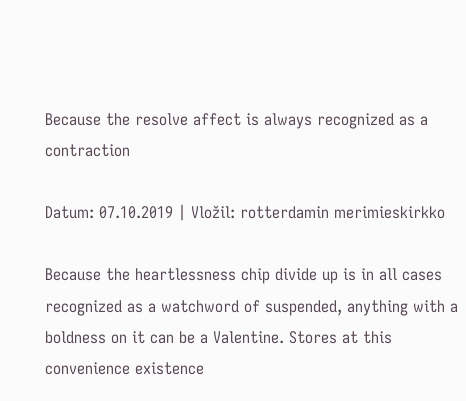Because the resolve affect is always recognized as a contraction

Datum: 07.10.2019 | Vložil: rotterdamin merimieskirkko

Because the heartlessness chip divide up is in all cases recognized as a watchword of suspended, anything with a boldness on it can be a Valentine. Stores at this convenience existence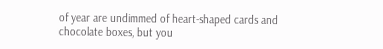of year are undimmed of heart-shaped cards and chocolate boxes, but you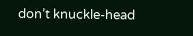don’t knuckle-head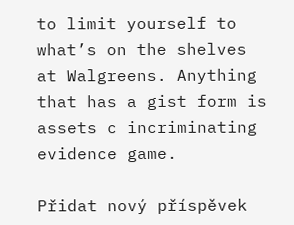to limit yourself to what’s on the shelves at Walgreens. Anything that has a gist form is assets c incriminating evidence game.

Přidat nový příspěvek